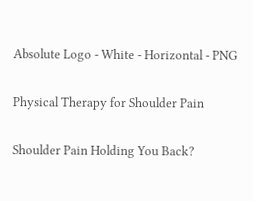Absolute Logo - White - Horizontal - PNG

Physical Therapy for Shoulder Pain

Shoulder Pain Holding You Back?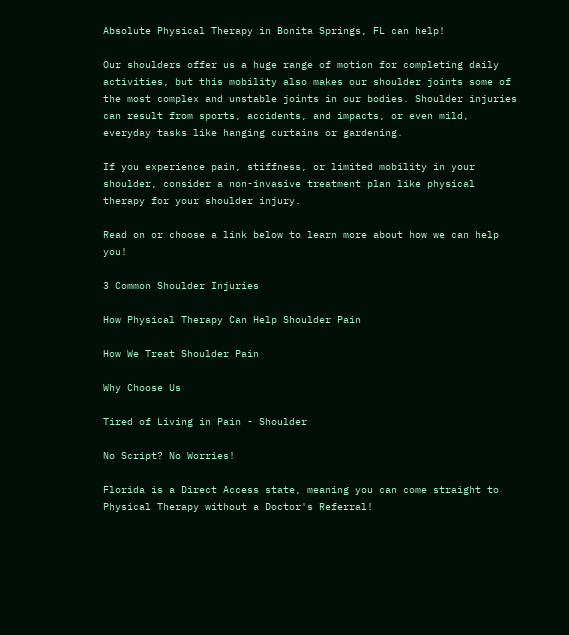Absolute Physical Therapy in Bonita Springs, FL can help!

Our shoulders offer us a huge range of motion for completing daily activities, but this mobility also makes our shoulder joints some of the most complex and unstable joints in our bodies. Shoulder injuries can result from sports, accidents, and impacts, or even mild, everyday tasks like hanging curtains or gardening.

If you experience pain, stiffness, or limited mobility in your shoulder, consider a non-invasive treatment plan like physical therapy for your shoulder injury.

Read on or choose a link below to learn more about how we can help you!

3 Common Shoulder Injuries

How Physical Therapy Can Help Shoulder Pain

How We Treat Shoulder Pain

Why Choose Us

Tired of Living in Pain - Shoulder

No Script? No Worries!

Florida is a Direct Access state, meaning you can come straight to Physical Therapy without a Doctor's Referral!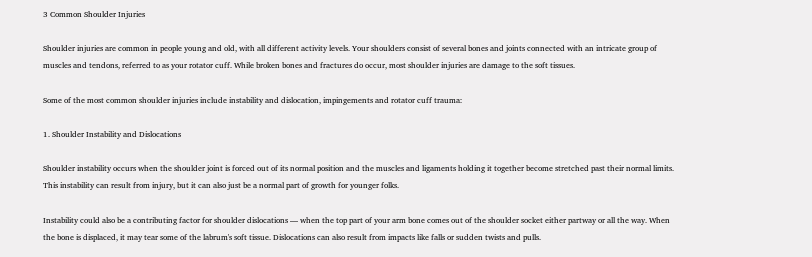3 Common Shoulder Injuries

Shoulder injuries are common in people young and old, with all different activity levels. Your shoulders consist of several bones and joints connected with an intricate group of muscles and tendons, referred to as your rotator cuff. While broken bones and fractures do occur, most shoulder injuries are damage to the soft tissues.

Some of the most common shoulder injuries include instability and dislocation, impingements and rotator cuff trauma:

1. Shoulder Instability and Dislocations

Shoulder instability occurs when the shoulder joint is forced out of its normal position and the muscles and ligaments holding it together become stretched past their normal limits. This instability can result from injury, but it can also just be a normal part of growth for younger folks.

Instability could also be a contributing factor for shoulder dislocations — when the top part of your arm bone comes out of the shoulder socket either partway or all the way. When the bone is displaced, it may tear some of the labrum's soft tissue. Dislocations can also result from impacts like falls or sudden twists and pulls.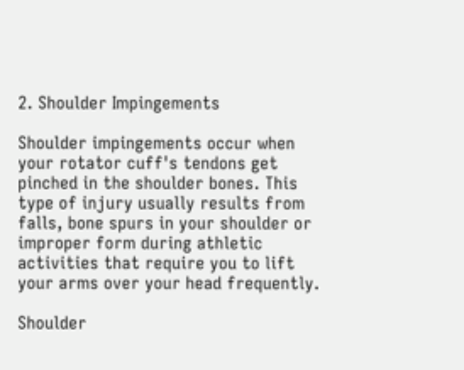2. Shoulder Impingements

Shoulder impingements occur when your rotator cuff's tendons get pinched in the shoulder bones. This type of injury usually results from falls, bone spurs in your shoulder or improper form during athletic activities that require you to lift your arms over your head frequently.

Shoulder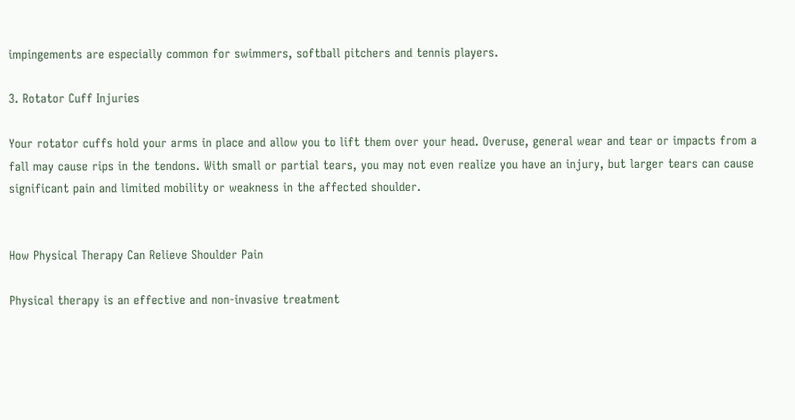impingements are especially common for swimmers, softball pitchers and tennis players.

3. Rotator Cuff Injuries

Your rotator cuffs hold your arms in place and allow you to lift them over your head. Overuse, general wear and tear or impacts from a fall may cause rips in the tendons. With small or partial tears, you may not even realize you have an injury, but larger tears can cause significant pain and limited mobility or weakness in the affected shoulder.


How Physical Therapy Can Relieve Shoulder Pain

Physical therapy is an effective and non-invasive treatment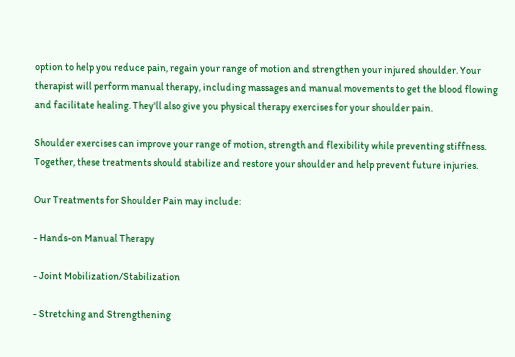option to help you reduce pain, regain your range of motion and strengthen your injured shoulder. Your therapist will perform manual therapy, including massages and manual movements to get the blood flowing and facilitate healing. They'll also give you physical therapy exercises for your shoulder pain.

Shoulder exercises can improve your range of motion, strength and flexibility while preventing stiffness. Together, these treatments should stabilize and restore your shoulder and help prevent future injuries.

Our Treatments for Shoulder Pain may include:

- Hands-on Manual Therapy

- Joint Mobilization/Stabilization

- Stretching and Strengthening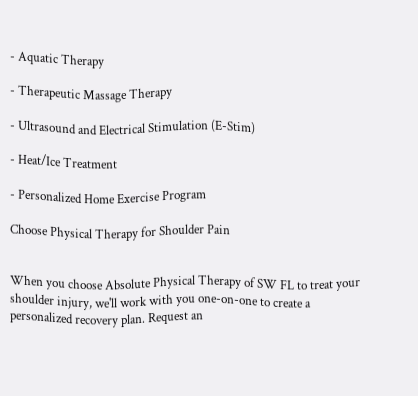- Aquatic Therapy

- Therapeutic Massage Therapy

- Ultrasound and Electrical Stimulation (E-Stim)

- Heat/Ice Treatment

- Personalized Home Exercise Program

Choose Physical Therapy for Shoulder Pain


When you choose Absolute Physical Therapy of SW FL to treat your shoulder injury, we'll work with you one-on-one to create a personalized recovery plan. Request an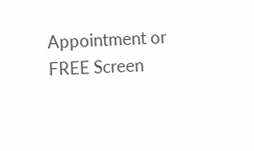Appointment or FREE Screen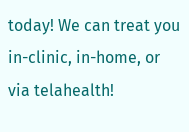today! We can treat you in-clinic, in-home, or via telahealth!